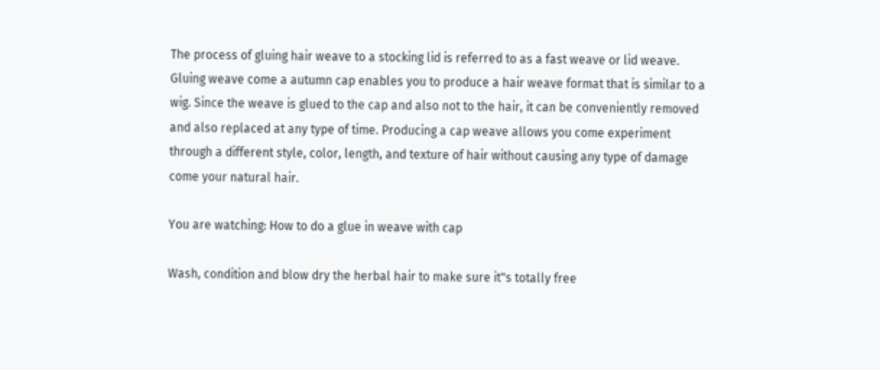The process of gluing hair weave to a stocking lid is referred to as a fast weave or lid weave. Gluing weave come a autumn cap enables you to produce a hair weave format that is similar to a wig. Since the weave is glued to the cap and also not to the hair, it can be conveniently removed and also replaced at any type of time. Producing a cap weave allows you come experiment through a different style, color, length, and texture of hair without causing any type of damage come your natural hair.

You are watching: How to do a glue in weave with cap

Wash, condition and blow dry the herbal hair to make sure it"s totally free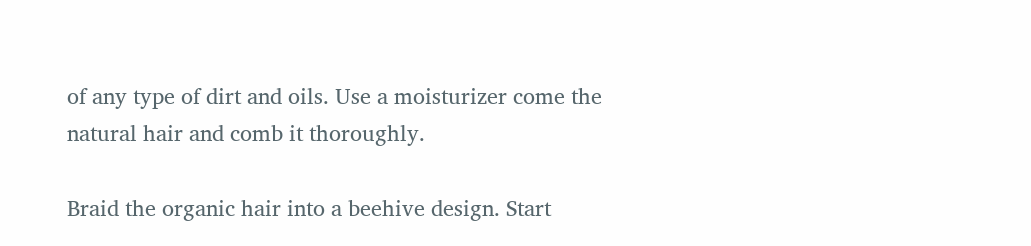of any type of dirt and oils. Use a moisturizer come the natural hair and comb it thoroughly.

Braid the organic hair into a beehive design. Start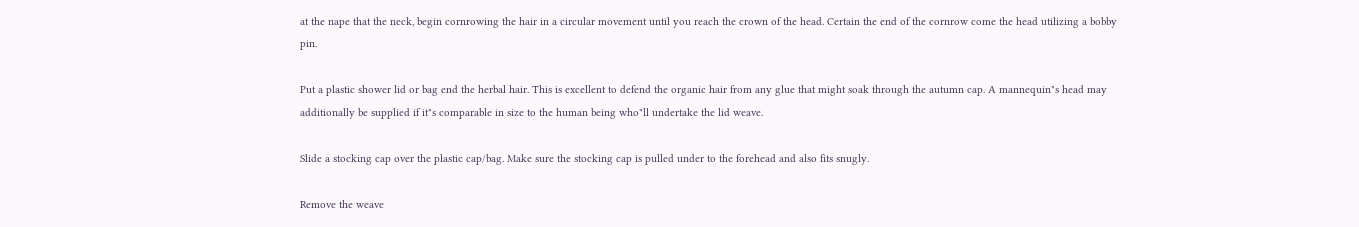at the nape that the neck, begin cornrowing the hair in a circular movement until you reach the crown of the head. Certain the end of the cornrow come the head utilizing a bobby pin.

Put a plastic shower lid or bag end the herbal hair. This is excellent to defend the organic hair from any glue that might soak through the autumn cap. A mannequin"s head may additionally be supplied if it"s comparable in size to the human being who"ll undertake the lid weave.

Slide a stocking cap over the plastic cap/bag. Make sure the stocking cap is pulled under to the forehead and also fits snugly.

Remove the weave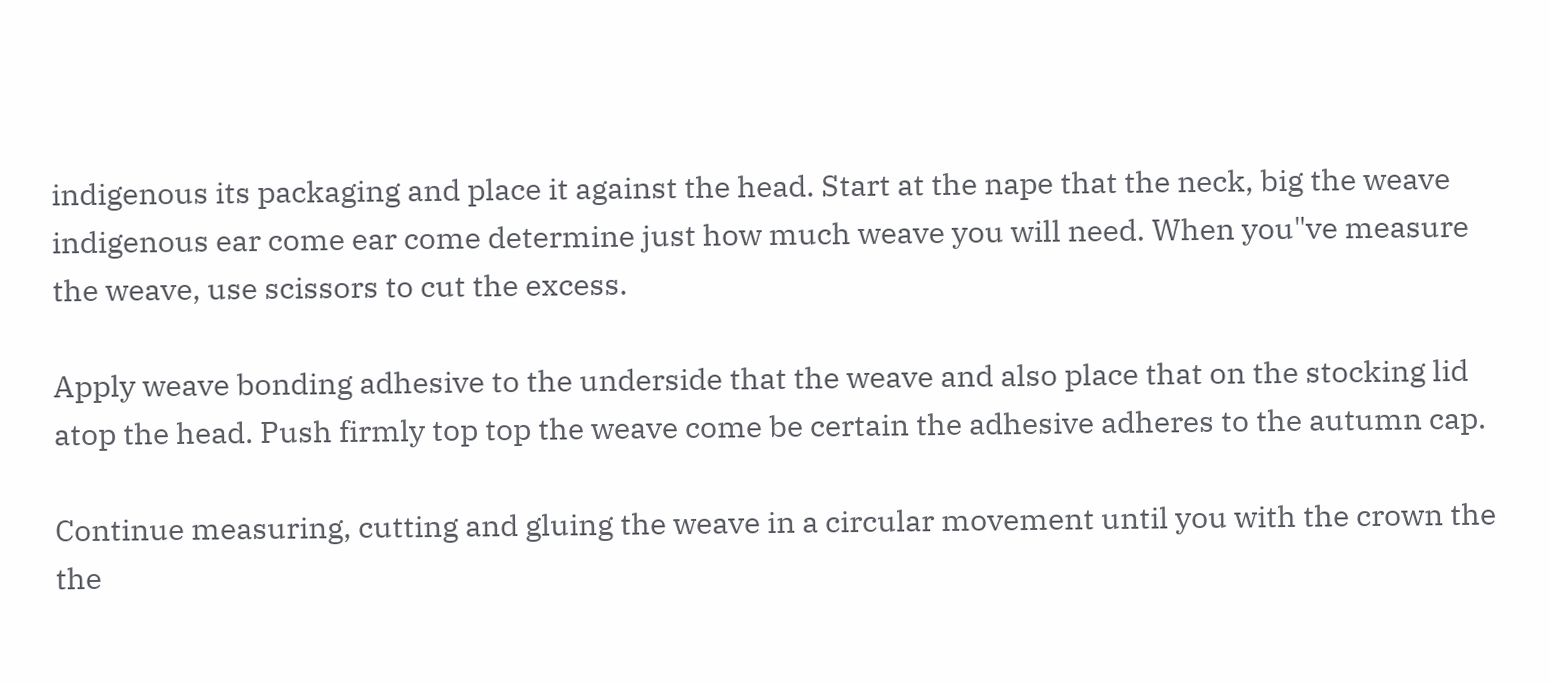indigenous its packaging and place it against the head. Start at the nape that the neck, big the weave indigenous ear come ear come determine just how much weave you will need. When you"ve measure the weave, use scissors to cut the excess.

Apply weave bonding adhesive to the underside that the weave and also place that on the stocking lid atop the head. Push firmly top top the weave come be certain the adhesive adheres to the autumn cap.

Continue measuring, cutting and gluing the weave in a circular movement until you with the crown the the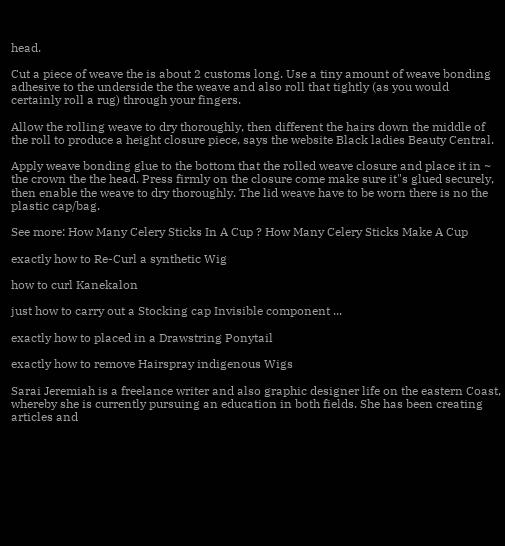head.

Cut a piece of weave the is about 2 customs long. Use a tiny amount of weave bonding adhesive to the underside the the weave and also roll that tightly (as you would certainly roll a rug) through your fingers.

Allow the rolling weave to dry thoroughly, then different the hairs down the middle of the roll to produce a height closure piece, says the website Black ladies Beauty Central.

Apply weave bonding glue to the bottom that the rolled weave closure and place it in ~ the crown the the head. Press firmly on the closure come make sure it"s glued securely, then enable the weave to dry thoroughly. The lid weave have to be worn there is no the plastic cap/bag.

See more: How Many Celery Sticks In A Cup ? How Many Celery Sticks Make A Cup

exactly how to Re-Curl a synthetic Wig

how to curl Kanekalon

just how to carry out a Stocking cap Invisible component ...

exactly how to placed in a Drawstring Ponytail

exactly how to remove Hairspray indigenous Wigs

Sarai Jeremiah is a freelance writer and also graphic designer life on the eastern Coast, whereby she is currently pursuing an education in both fields. She has been creating articles and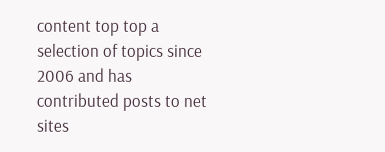content top top a selection of topics since 2006 and has contributed posts to net sites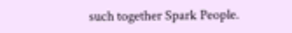such together Spark People.